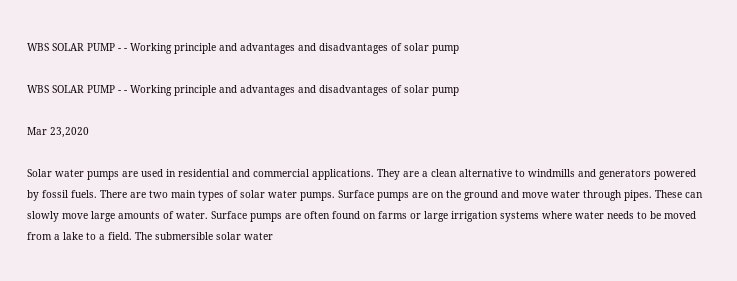WBS SOLAR PUMP - - Working principle and advantages and disadvantages of solar pump

WBS SOLAR PUMP - - Working principle and advantages and disadvantages of solar pump

Mar 23,2020

Solar water pumps are used in residential and commercial applications. They are a clean alternative to windmills and generators powered by fossil fuels. There are two main types of solar water pumps. Surface pumps are on the ground and move water through pipes. These can slowly move large amounts of water. Surface pumps are often found on farms or large irrigation systems where water needs to be moved from a lake to a field. The submersible solar water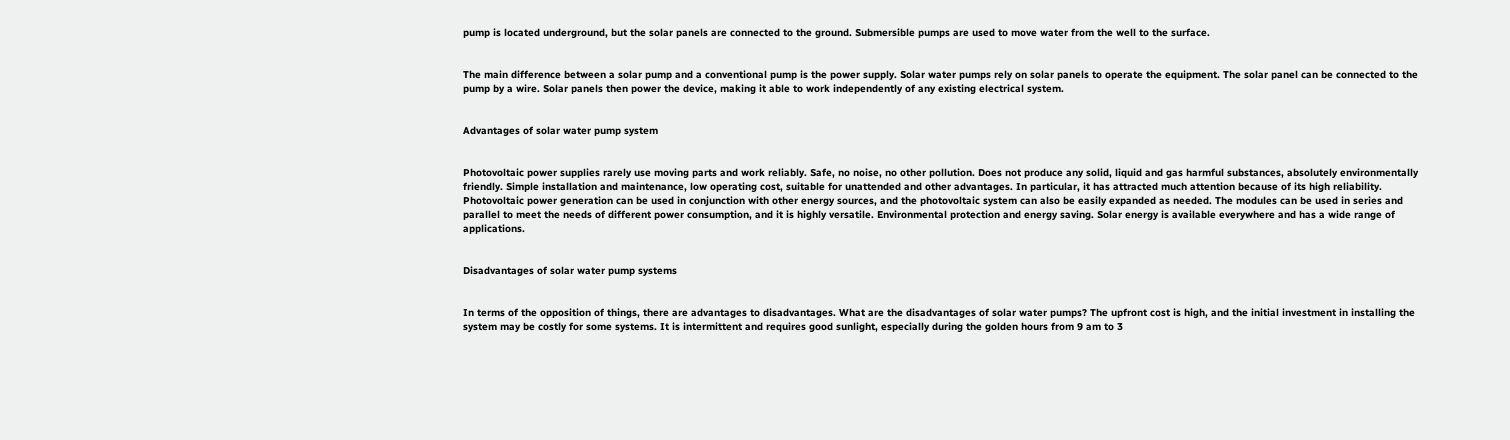pump is located underground, but the solar panels are connected to the ground. Submersible pumps are used to move water from the well to the surface.


The main difference between a solar pump and a conventional pump is the power supply. Solar water pumps rely on solar panels to operate the equipment. The solar panel can be connected to the pump by a wire. Solar panels then power the device, making it able to work independently of any existing electrical system.


Advantages of solar water pump system


Photovoltaic power supplies rarely use moving parts and work reliably. Safe, no noise, no other pollution. Does not produce any solid, liquid and gas harmful substances, absolutely environmentally friendly. Simple installation and maintenance, low operating cost, suitable for unattended and other advantages. In particular, it has attracted much attention because of its high reliability. Photovoltaic power generation can be used in conjunction with other energy sources, and the photovoltaic system can also be easily expanded as needed. The modules can be used in series and parallel to meet the needs of different power consumption, and it is highly versatile. Environmental protection and energy saving. Solar energy is available everywhere and has a wide range of applications.


Disadvantages of solar water pump systems


In terms of the opposition of things, there are advantages to disadvantages. What are the disadvantages of solar water pumps? The upfront cost is high, and the initial investment in installing the system may be costly for some systems. It is intermittent and requires good sunlight, especially during the golden hours from 9 am to 3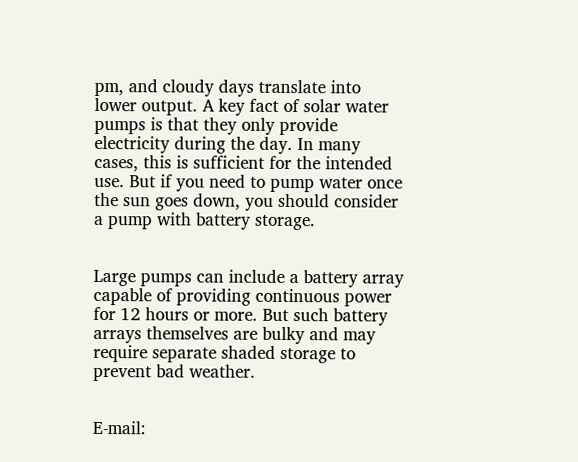pm, and cloudy days translate into lower output. A key fact of solar water pumps is that they only provide electricity during the day. In many cases, this is sufficient for the intended use. But if you need to pump water once the sun goes down, you should consider a pump with battery storage.


Large pumps can include a battery array capable of providing continuous power for 12 hours or more. But such battery arrays themselves are bulky and may require separate shaded storage to prevent bad weather.


E-mail: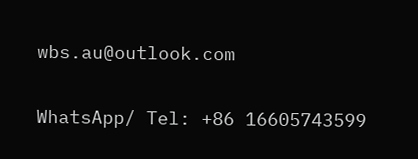wbs.au@outlook.com

WhatsApp/ Tel: +86 16605743599